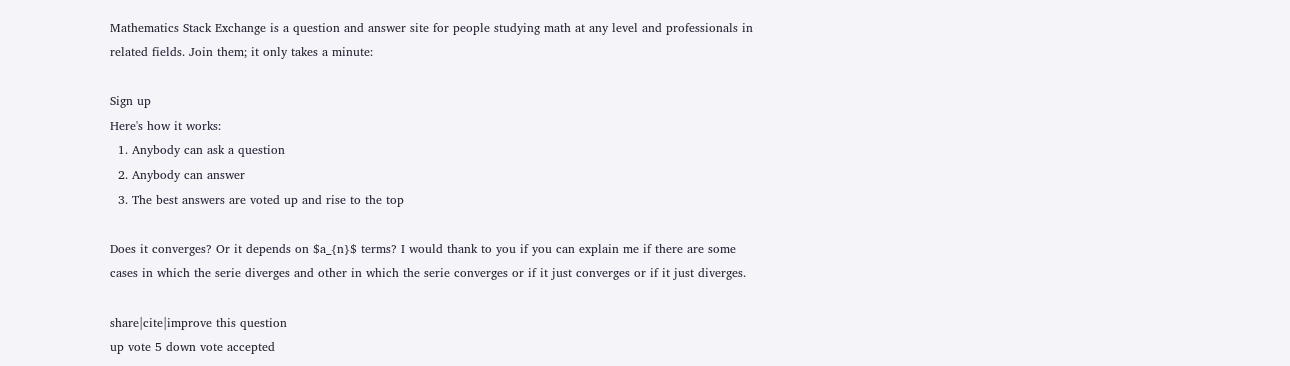Mathematics Stack Exchange is a question and answer site for people studying math at any level and professionals in related fields. Join them; it only takes a minute:

Sign up
Here's how it works:
  1. Anybody can ask a question
  2. Anybody can answer
  3. The best answers are voted up and rise to the top

Does it converges? Or it depends on $a_{n}$ terms? I would thank to you if you can explain me if there are some cases in which the serie diverges and other in which the serie converges or if it just converges or if it just diverges.

share|cite|improve this question
up vote 5 down vote accepted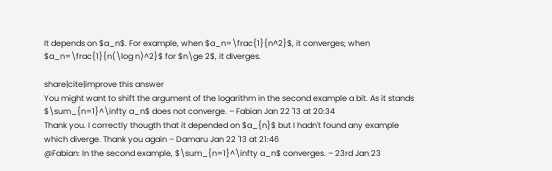It depends on $a_n$. For example, when $a_n=\frac{1}{n^2}$, it converges; when $a_n=\frac{1}{n(\log n)^2}$ for $n\ge 2$, it diverges.

share|cite|improve this answer
You might want to shift the argument of the logarithm in the second example a bit. As it stands $\sum_{n=1}^\infty a_n$ does not converge. – Fabian Jan 22 '13 at 20:34
Thank you. I correctly thougth that it depended on $a_{n}$ but I hadn't found any example which diverge. Thank you again – Damaru Jan 22 '13 at 21:46
@Fabian: In the second example, $\sum_{n=1}^\infty a_n$ converges. – 23rd Jan 23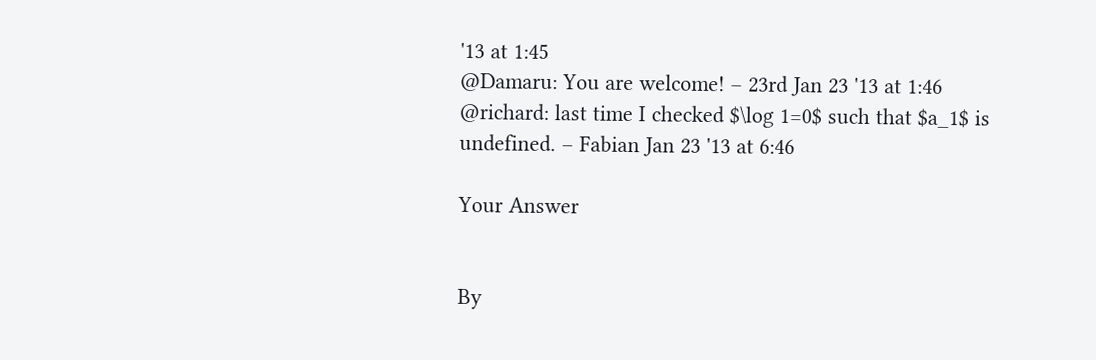'13 at 1:45
@Damaru: You are welcome! – 23rd Jan 23 '13 at 1:46
@richard: last time I checked $\log 1=0$ such that $a_1$ is undefined. – Fabian Jan 23 '13 at 6:46

Your Answer


By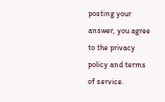posting your answer, you agree to the privacy policy and terms of service.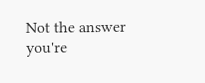Not the answer you're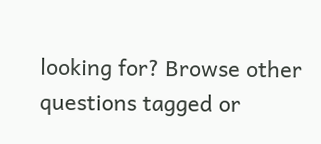looking for? Browse other questions tagged or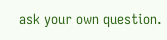ask your own question.